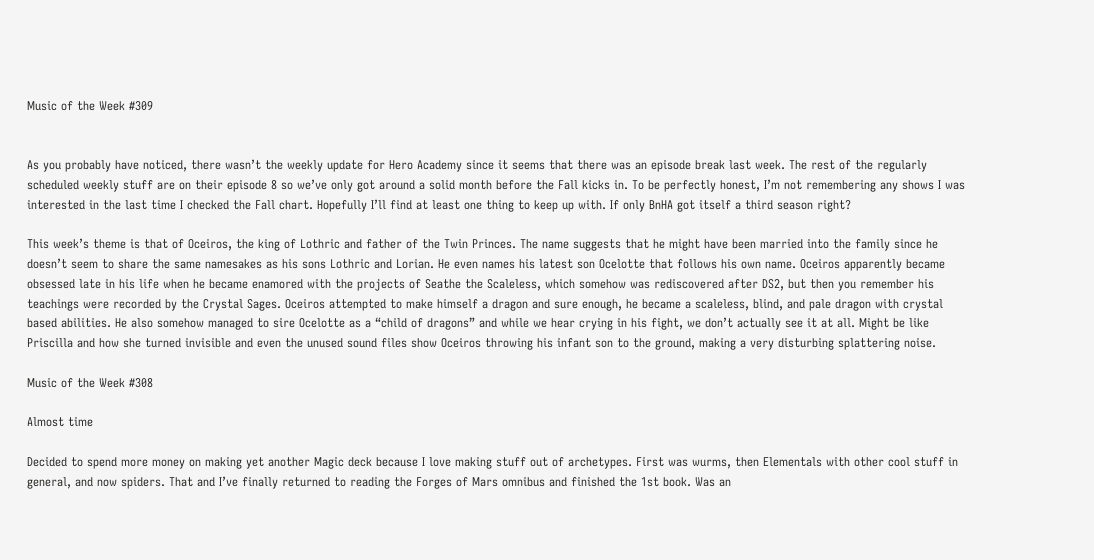Music of the Week #309


As you probably have noticed, there wasn’t the weekly update for Hero Academy since it seems that there was an episode break last week. The rest of the regularly scheduled weekly stuff are on their episode 8 so we’ve only got around a solid month before the Fall kicks in. To be perfectly honest, I’m not remembering any shows I was interested in the last time I checked the Fall chart. Hopefully I’ll find at least one thing to keep up with. If only BnHA got itself a third season right?

This week’s theme is that of Oceiros, the king of Lothric and father of the Twin Princes. The name suggests that he might have been married into the family since he doesn’t seem to share the same namesakes as his sons Lothric and Lorian. He even names his latest son Ocelotte that follows his own name. Oceiros apparently became obsessed late in his life when he became enamored with the projects of Seathe the Scaleless, which somehow was rediscovered after DS2, but then you remember his teachings were recorded by the Crystal Sages. Oceiros attempted to make himself a dragon and sure enough, he became a scaleless, blind, and pale dragon with crystal based abilities. He also somehow managed to sire Ocelotte as a “child of dragons” and while we hear crying in his fight, we don’t actually see it at all. Might be like Priscilla and how she turned invisible and even the unused sound files show Oceiros throwing his infant son to the ground, making a very disturbing splattering noise.

Music of the Week #308

Almost time

Decided to spend more money on making yet another Magic deck because I love making stuff out of archetypes. First was wurms, then Elementals with other cool stuff in general, and now spiders. That and I’ve finally returned to reading the Forges of Mars omnibus and finished the 1st book. Was an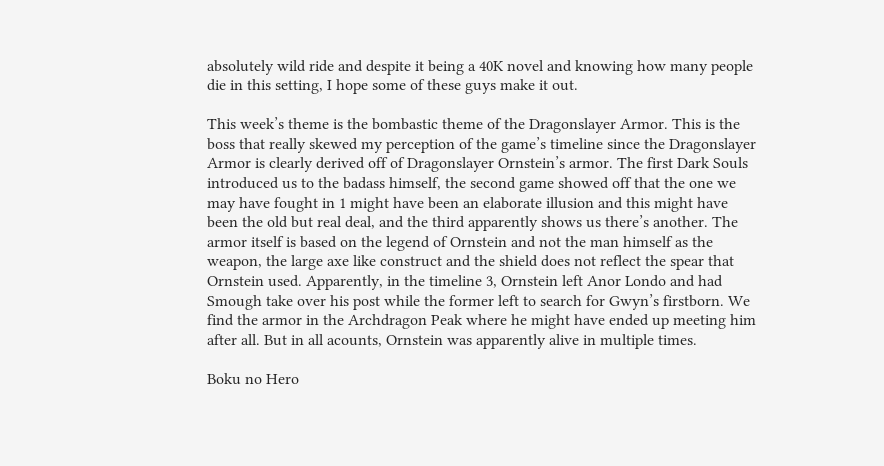absolutely wild ride and despite it being a 40K novel and knowing how many people die in this setting, I hope some of these guys make it out.

This week’s theme is the bombastic theme of the Dragonslayer Armor. This is the boss that really skewed my perception of the game’s timeline since the Dragonslayer Armor is clearly derived off of Dragonslayer Ornstein’s armor. The first Dark Souls introduced us to the badass himself, the second game showed off that the one we may have fought in 1 might have been an elaborate illusion and this might have been the old but real deal, and the third apparently shows us there’s another. The armor itself is based on the legend of Ornstein and not the man himself as the weapon, the large axe like construct and the shield does not reflect the spear that Ornstein used. Apparently, in the timeline 3, Ornstein left Anor Londo and had Smough take over his post while the former left to search for Gwyn’s firstborn. We find the armor in the Archdragon Peak where he might have ended up meeting him after all. But in all acounts, Ornstein was apparently alive in multiple times.

Boku no Hero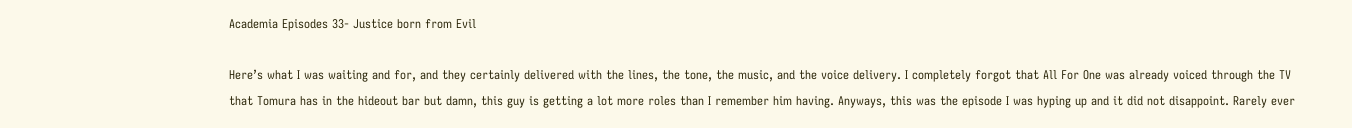Academia Episodes 33- Justice born from Evil

Here’s what I was waiting and for, and they certainly delivered with the lines, the tone, the music, and the voice delivery. I completely forgot that All For One was already voiced through the TV that Tomura has in the hideout bar but damn, this guy is getting a lot more roles than I remember him having. Anyways, this was the episode I was hyping up and it did not disappoint. Rarely ever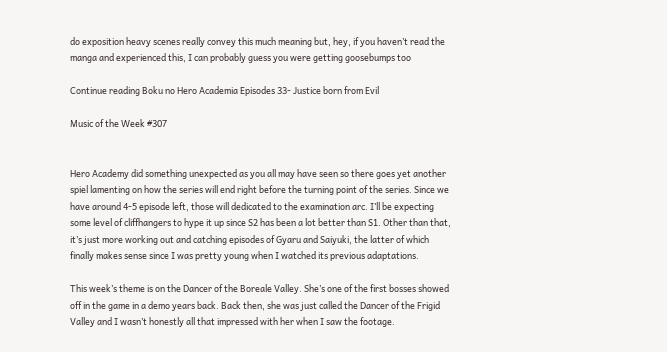do exposition heavy scenes really convey this much meaning but, hey, if you haven’t read the manga and experienced this, I can probably guess you were getting goosebumps too

Continue reading Boku no Hero Academia Episodes 33- Justice born from Evil

Music of the Week #307


Hero Academy did something unexpected as you all may have seen so there goes yet another spiel lamenting on how the series will end right before the turning point of the series. Since we have around 4-5 episode left, those will dedicated to the examination arc. I’ll be expecting some level of cliffhangers to hype it up since S2 has been a lot better than S1. Other than that, it’s just more working out and catching episodes of Gyaru and Saiyuki, the latter of which finally makes sense since I was pretty young when I watched its previous adaptations.

This week’s theme is on the Dancer of the Boreale Valley. She’s one of the first bosses showed off in the game in a demo years back. Back then, she was just called the Dancer of the Frigid Valley and I wasn’t honestly all that impressed with her when I saw the footage.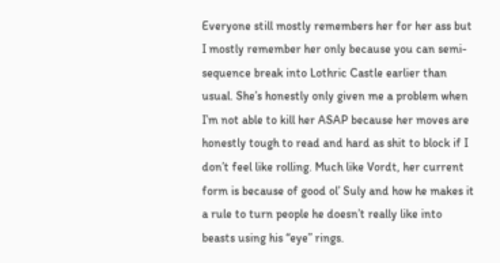Everyone still mostly remembers her for her ass but I mostly remember her only because you can semi-sequence break into Lothric Castle earlier than usual. She’s honestly only given me a problem when I’m not able to kill her ASAP because her moves are honestly tough to read and hard as shit to block if I don’t feel like rolling. Much like Vordt, her current form is because of good ol’ Suly and how he makes it a rule to turn people he doesn’t really like into beasts using his “eye” rings.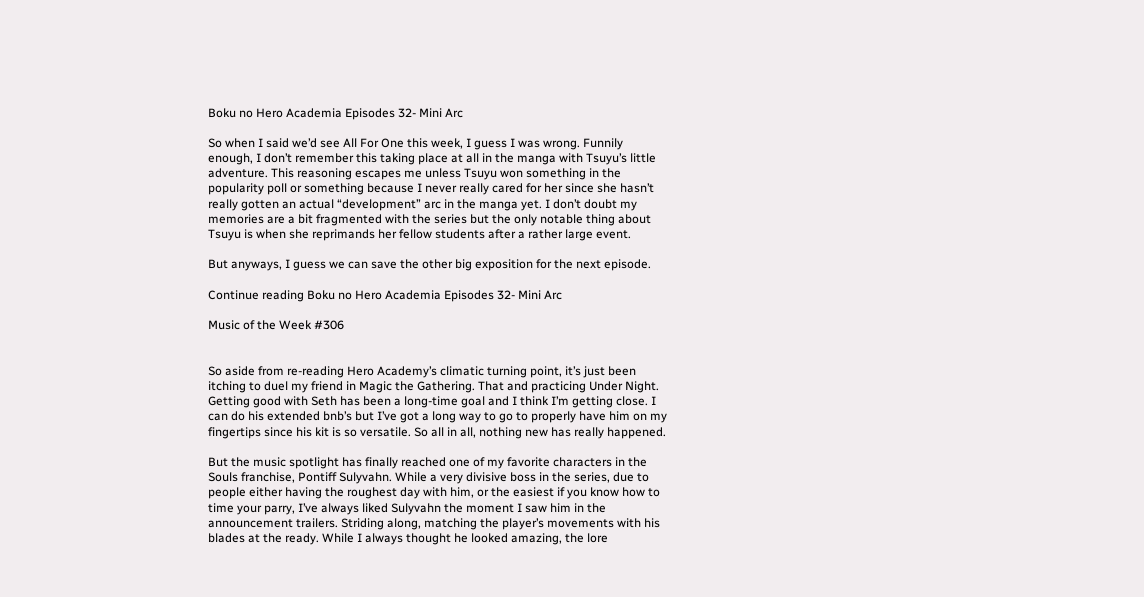Boku no Hero Academia Episodes 32- Mini Arc

So when I said we’d see All For One this week, I guess I was wrong. Funnily enough, I don’t remember this taking place at all in the manga with Tsuyu’s little adventure. This reasoning escapes me unless Tsuyu won something in the popularity poll or something because I never really cared for her since she hasn’t really gotten an actual “development” arc in the manga yet. I don’t doubt my memories are a bit fragmented with the series but the only notable thing about Tsuyu is when she reprimands her fellow students after a rather large event.

But anyways, I guess we can save the other big exposition for the next episode.

Continue reading Boku no Hero Academia Episodes 32- Mini Arc

Music of the Week #306


So aside from re-reading Hero Academy’s climatic turning point, it’s just been itching to duel my friend in Magic the Gathering. That and practicing Under Night. Getting good with Seth has been a long-time goal and I think I’m getting close. I can do his extended bnb’s but I’ve got a long way to go to properly have him on my fingertips since his kit is so versatile. So all in all, nothing new has really happened.

But the music spotlight has finally reached one of my favorite characters in the Souls franchise, Pontiff Sulyvahn. While a very divisive boss in the series, due to people either having the roughest day with him, or the easiest if you know how to time your parry, I’ve always liked Sulyvahn the moment I saw him in the announcement trailers. Striding along, matching the player’s movements with his blades at the ready. While I always thought he looked amazing, the lore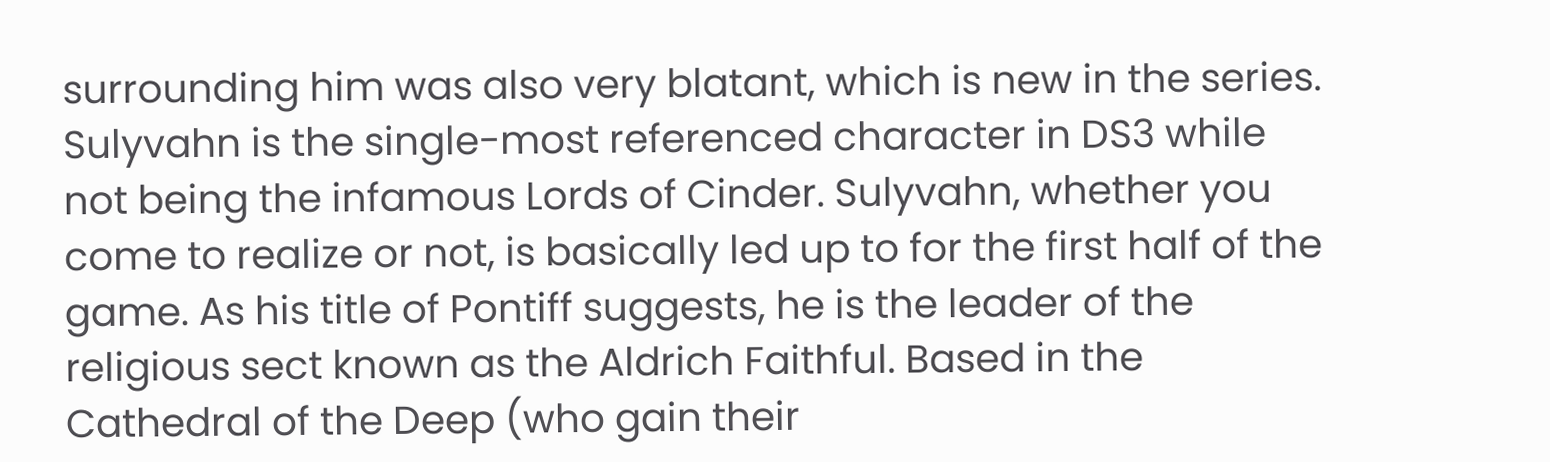surrounding him was also very blatant, which is new in the series. Sulyvahn is the single-most referenced character in DS3 while not being the infamous Lords of Cinder. Sulyvahn, whether you come to realize or not, is basically led up to for the first half of the game. As his title of Pontiff suggests, he is the leader of the religious sect known as the Aldrich Faithful. Based in the Cathedral of the Deep (who gain their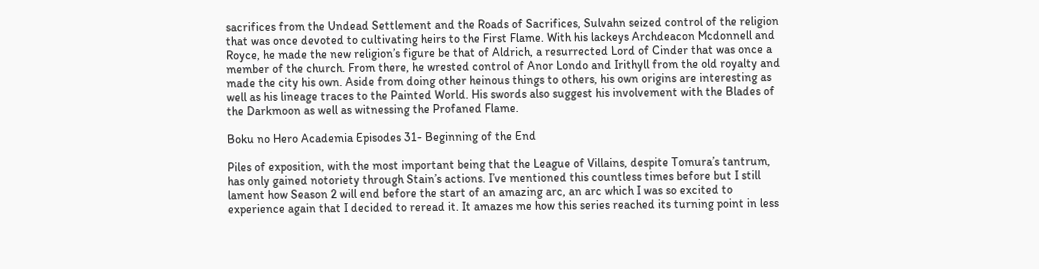sacrifices from the Undead Settlement and the Roads of Sacrifices, Sulvahn seized control of the religion that was once devoted to cultivating heirs to the First Flame. With his lackeys Archdeacon Mcdonnell and Royce, he made the new religion’s figure be that of Aldrich, a resurrected Lord of Cinder that was once a member of the church. From there, he wrested control of Anor Londo and Irithyll from the old royalty and made the city his own. Aside from doing other heinous things to others, his own origins are interesting as well as his lineage traces to the Painted World. His swords also suggest his involvement with the Blades of the Darkmoon as well as witnessing the Profaned Flame.

Boku no Hero Academia Episodes 31- Beginning of the End

Piles of exposition, with the most important being that the League of Villains, despite Tomura’s tantrum, has only gained notoriety through Stain’s actions. I’ve mentioned this countless times before but I still lament how Season 2 will end before the start of an amazing arc, an arc which I was so excited to experience again that I decided to reread it. It amazes me how this series reached its turning point in less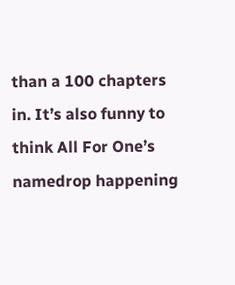than a 100 chapters in. It’s also funny to think All For One’s namedrop happening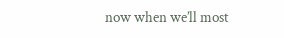now when we’ll most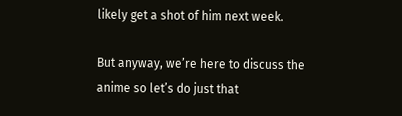likely get a shot of him next week.

But anyway, we’re here to discuss the anime so let’s do just that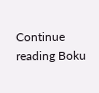Continue reading Boku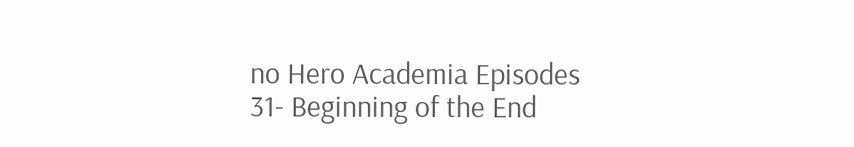no Hero Academia Episodes 31- Beginning of the End